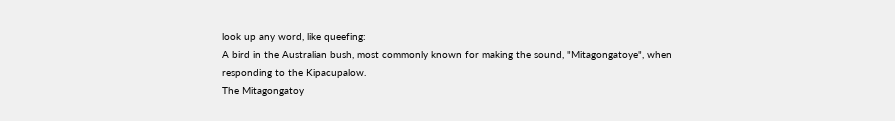look up any word, like queefing:
A bird in the Australian bush, most commonly known for making the sound, "Mitagongatoye", when responding to the Kipacupalow.
The Mitagongatoy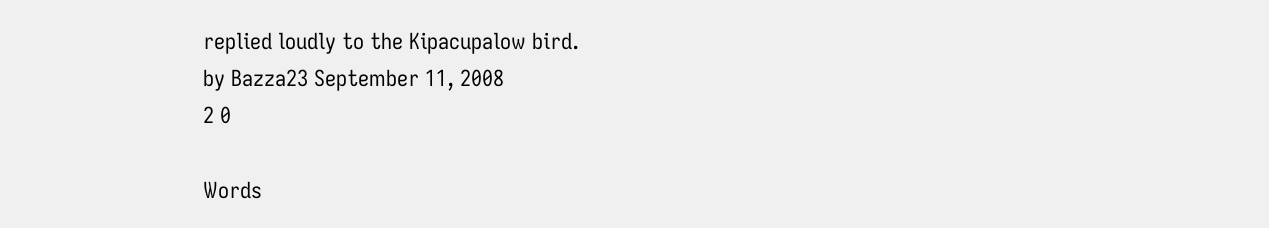replied loudly to the Kipacupalow bird.
by Bazza23 September 11, 2008
2 0

Words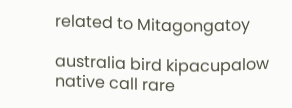related to Mitagongatoy

australia bird kipacupalow native call rare